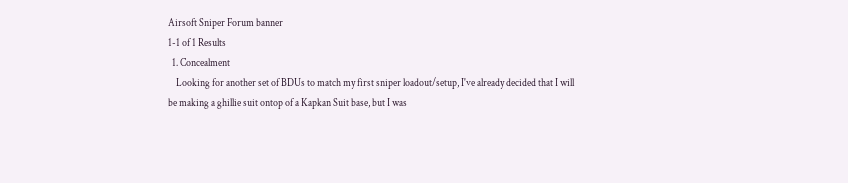Airsoft Sniper Forum banner
1-1 of 1 Results
  1. Concealment
    Looking for another set of BDUs to match my first sniper loadout/setup, I've already decided that I will be making a ghillie suit ontop of a Kapkan Suit base, but I was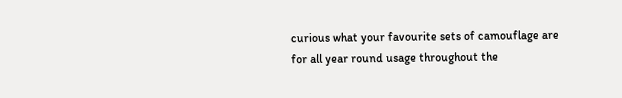curious what your favourite sets of camouflage are for all year round usage throughout the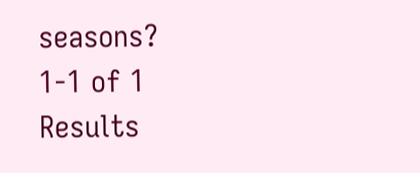seasons?
1-1 of 1 Results